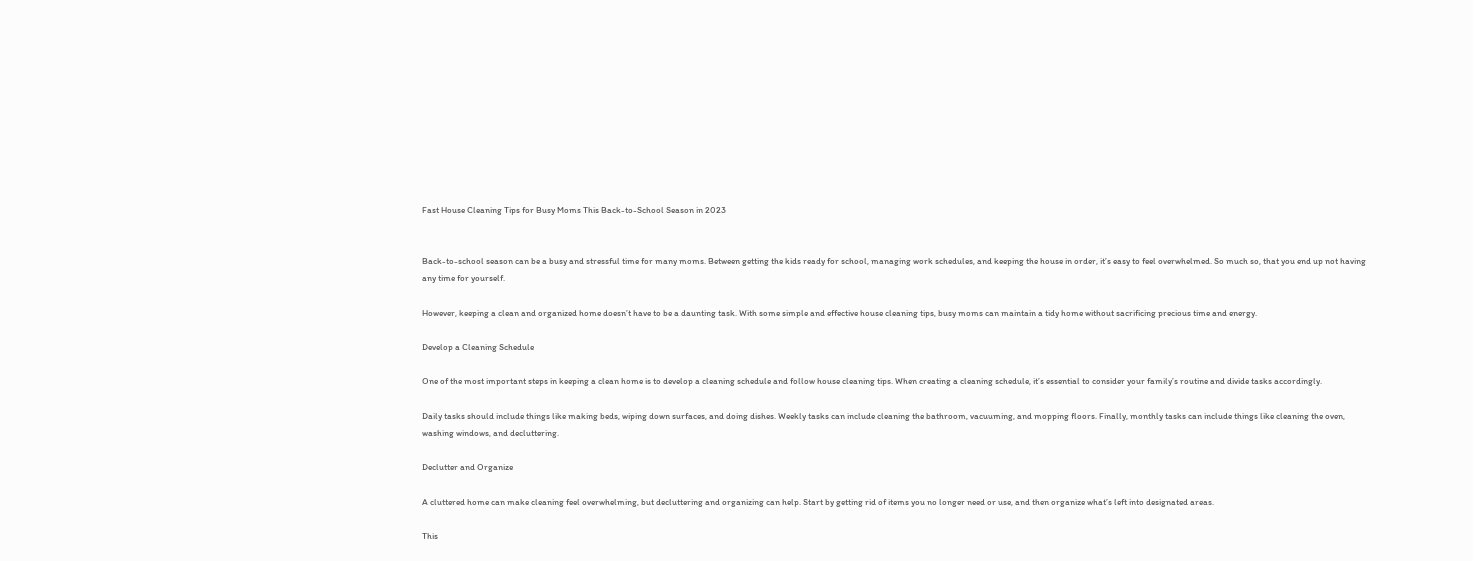Fast House Cleaning Tips for Busy Moms This Back-to-School Season in 2023


Back-to-school season can be a busy and stressful time for many moms. Between getting the kids ready for school, managing work schedules, and keeping the house in order, it’s easy to feel overwhelmed. So much so, that you end up not having any time for yourself.

However, keeping a clean and organized home doesn’t have to be a daunting task. With some simple and effective house cleaning tips, busy moms can maintain a tidy home without sacrificing precious time and energy.

Develop a Cleaning Schedule

One of the most important steps in keeping a clean home is to develop a cleaning schedule and follow house cleaning tips. When creating a cleaning schedule, it’s essential to consider your family’s routine and divide tasks accordingly.

Daily tasks should include things like making beds, wiping down surfaces, and doing dishes. Weekly tasks can include cleaning the bathroom, vacuuming, and mopping floors. Finally, monthly tasks can include things like cleaning the oven, washing windows, and decluttering.

Declutter and Organize

A cluttered home can make cleaning feel overwhelming, but decluttering and organizing can help. Start by getting rid of items you no longer need or use, and then organize what’s left into designated areas.

This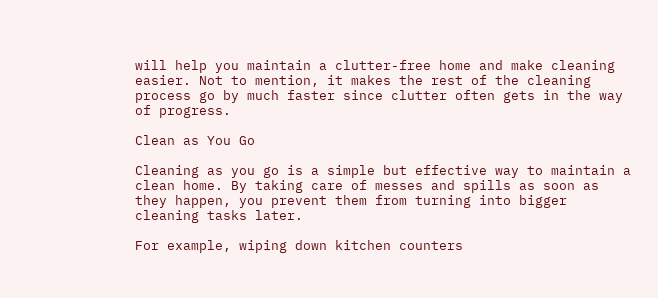will help you maintain a clutter-free home and make cleaning easier. Not to mention, it makes the rest of the cleaning process go by much faster since clutter often gets in the way of progress.

Clean as You Go

Cleaning as you go is a simple but effective way to maintain a clean home. By taking care of messes and spills as soon as they happen, you prevent them from turning into bigger cleaning tasks later.

For example, wiping down kitchen counters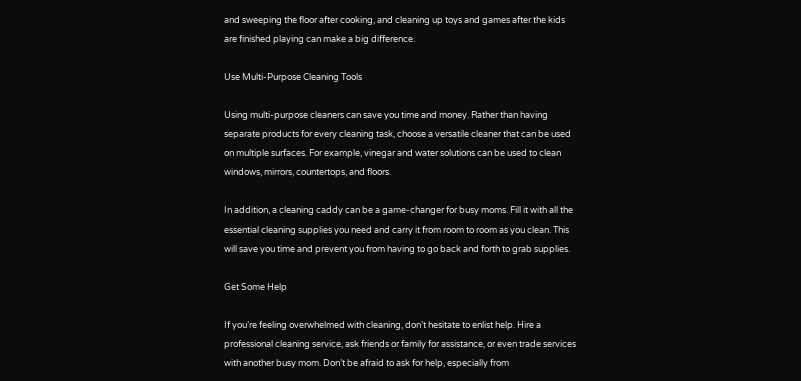and sweeping the floor after cooking, and cleaning up toys and games after the kids are finished playing can make a big difference.

Use Multi-Purpose Cleaning Tools

Using multi-purpose cleaners can save you time and money. Rather than having separate products for every cleaning task, choose a versatile cleaner that can be used on multiple surfaces. For example, vinegar and water solutions can be used to clean windows, mirrors, countertops, and floors.

In addition, a cleaning caddy can be a game-changer for busy moms. Fill it with all the essential cleaning supplies you need and carry it from room to room as you clean. This will save you time and prevent you from having to go back and forth to grab supplies.

Get Some Help

If you’re feeling overwhelmed with cleaning, don’t hesitate to enlist help. Hire a professional cleaning service, ask friends or family for assistance, or even trade services with another busy mom. Don’t be afraid to ask for help, especially from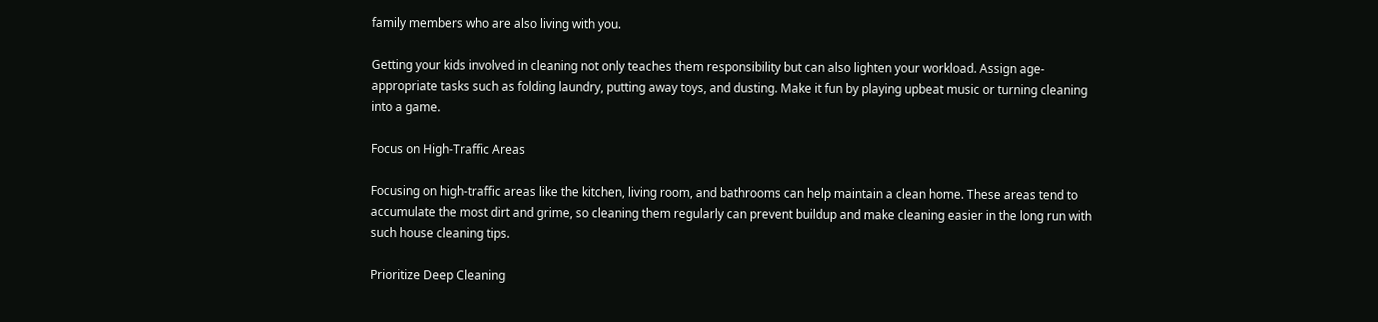family members who are also living with you.

Getting your kids involved in cleaning not only teaches them responsibility but can also lighten your workload. Assign age-appropriate tasks such as folding laundry, putting away toys, and dusting. Make it fun by playing upbeat music or turning cleaning into a game.

Focus on High-Traffic Areas

Focusing on high-traffic areas like the kitchen, living room, and bathrooms can help maintain a clean home. These areas tend to accumulate the most dirt and grime, so cleaning them regularly can prevent buildup and make cleaning easier in the long run with such house cleaning tips.

Prioritize Deep Cleaning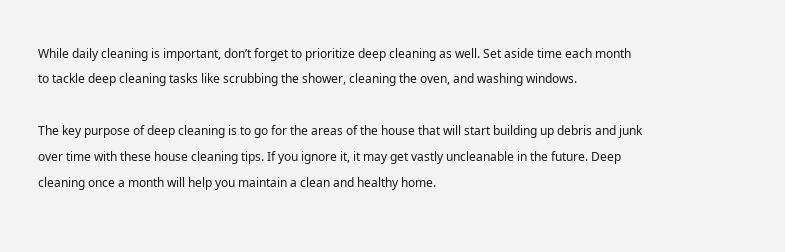While daily cleaning is important, don’t forget to prioritize deep cleaning as well. Set aside time each month to tackle deep cleaning tasks like scrubbing the shower, cleaning the oven, and washing windows.

The key purpose of deep cleaning is to go for the areas of the house that will start building up debris and junk over time with these house cleaning tips. If you ignore it, it may get vastly uncleanable in the future. Deep cleaning once a month will help you maintain a clean and healthy home.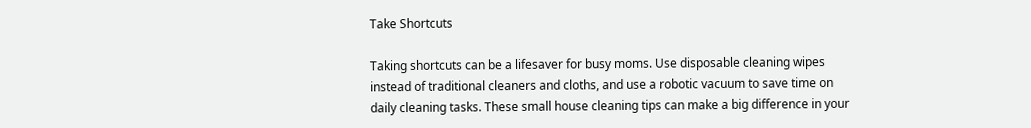Take Shortcuts

Taking shortcuts can be a lifesaver for busy moms. Use disposable cleaning wipes instead of traditional cleaners and cloths, and use a robotic vacuum to save time on daily cleaning tasks. These small house cleaning tips can make a big difference in your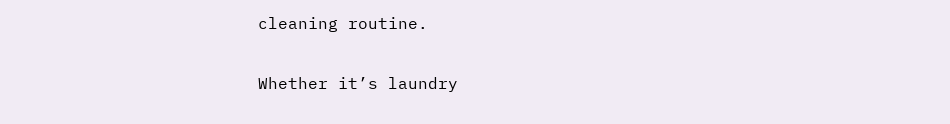cleaning routine.

Whether it’s laundry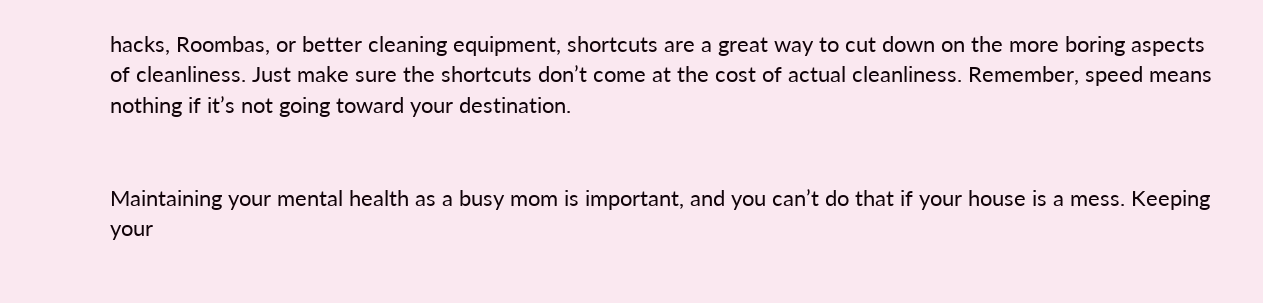hacks, Roombas, or better cleaning equipment, shortcuts are a great way to cut down on the more boring aspects of cleanliness. Just make sure the shortcuts don’t come at the cost of actual cleanliness. Remember, speed means nothing if it’s not going toward your destination.


Maintaining your mental health as a busy mom is important, and you can’t do that if your house is a mess. Keeping your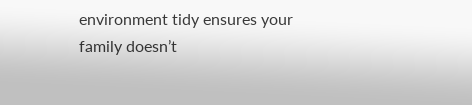environment tidy ensures your family doesn’t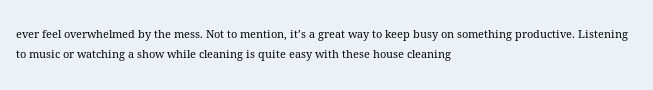ever feel overwhelmed by the mess. Not to mention, it’s a great way to keep busy on something productive. Listening to music or watching a show while cleaning is quite easy with these house cleaning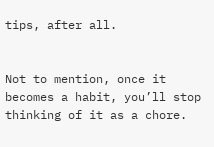tips, after all.


Not to mention, once it becomes a habit, you’ll stop thinking of it as a chore.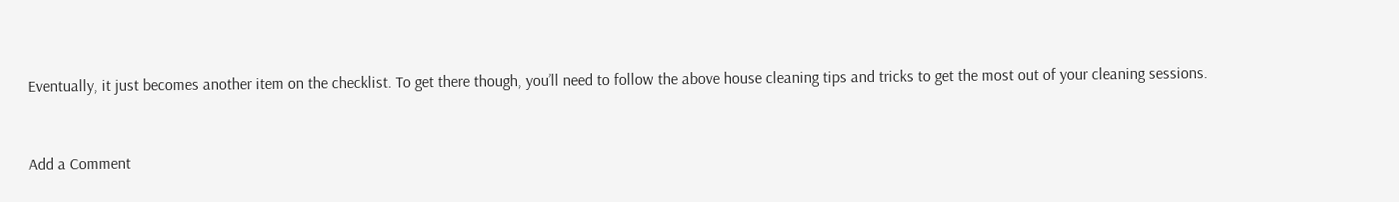Eventually, it just becomes another item on the checklist. To get there though, you’ll need to follow the above house cleaning tips and tricks to get the most out of your cleaning sessions.


Add a Comment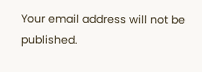Your email address will not be published.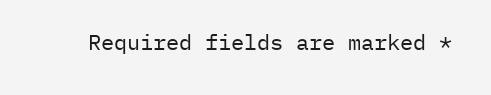Required fields are marked *